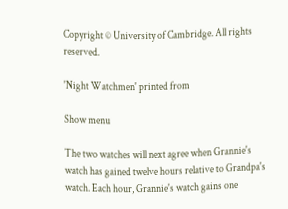Copyright © University of Cambridge. All rights reserved.

'Night Watchmen' printed from

Show menu

The two watches will next agree when Grannie's watch has gained twelve hours relative to Grandpa's watch. Each hour, Grannie's watch gains one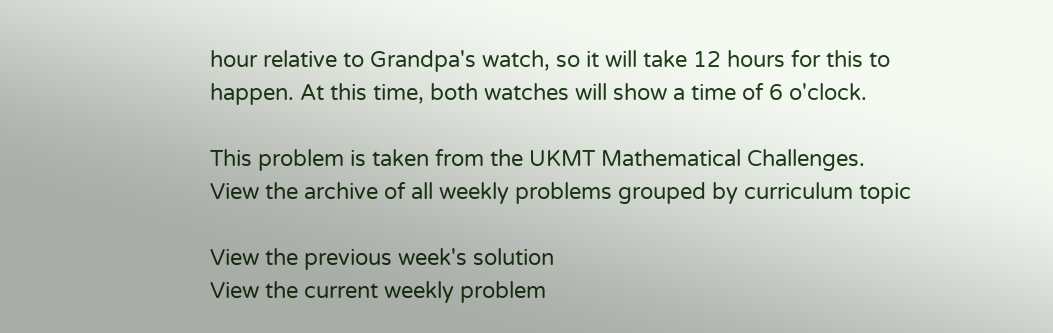hour relative to Grandpa's watch, so it will take 12 hours for this to happen. At this time, both watches will show a time of 6 o'clock.

This problem is taken from the UKMT Mathematical Challenges.
View the archive of all weekly problems grouped by curriculum topic

View the previous week's solution
View the current weekly problem